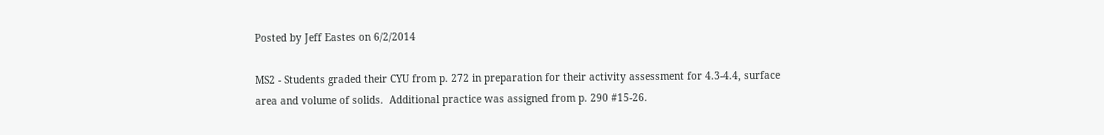Posted by Jeff Eastes on 6/2/2014

MS2 - Students graded their CYU from p. 272 in preparation for their activity assessment for 4.3-4.4, surface area and volume of solids.  Additional practice was assigned from p. 290 #15-26.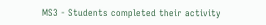MS3 - Students completed their activity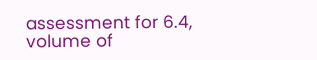assessment for 6.4, volume of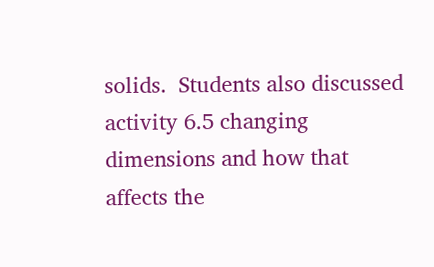solids.  Students also discussed activity 6.5 changing dimensions and how that affects the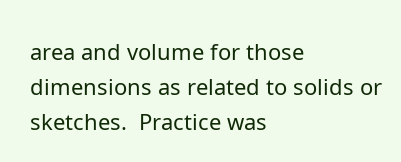area and volume for those dimensions as related to solids or sketches.  Practice was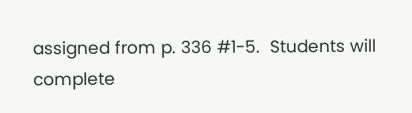assigned from p. 336 #1-5.  Students will complete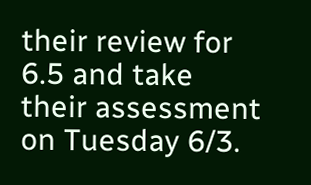their review for 6.5 and take their assessment on Tuesday 6/3.